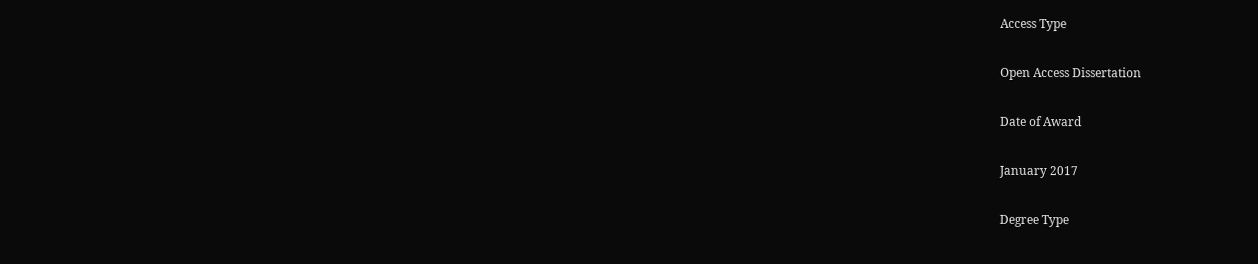Access Type

Open Access Dissertation

Date of Award

January 2017

Degree Type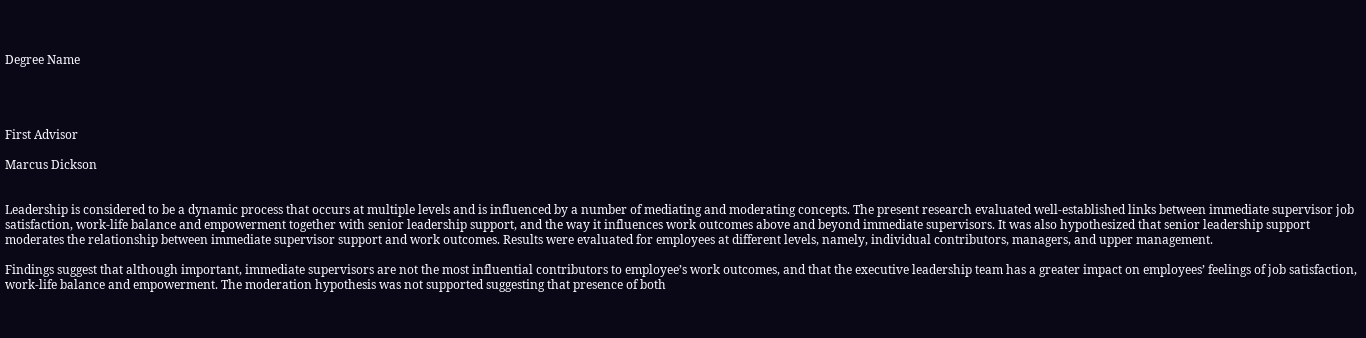Degree Name




First Advisor

Marcus Dickson


Leadership is considered to be a dynamic process that occurs at multiple levels and is influenced by a number of mediating and moderating concepts. The present research evaluated well-established links between immediate supervisor job satisfaction, work-life balance and empowerment together with senior leadership support, and the way it influences work outcomes above and beyond immediate supervisors. It was also hypothesized that senior leadership support moderates the relationship between immediate supervisor support and work outcomes. Results were evaluated for employees at different levels, namely, individual contributors, managers, and upper management.

Findings suggest that although important, immediate supervisors are not the most influential contributors to employee’s work outcomes, and that the executive leadership team has a greater impact on employees’ feelings of job satisfaction, work-life balance and empowerment. The moderation hypothesis was not supported suggesting that presence of both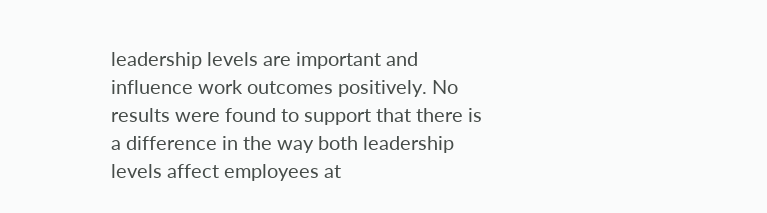leadership levels are important and influence work outcomes positively. No results were found to support that there is a difference in the way both leadership levels affect employees at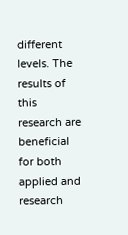different levels. The results of this research are beneficial for both applied and research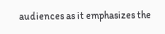audiences as it emphasizes the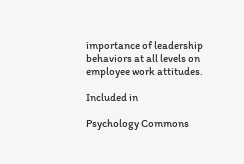importance of leadership behaviors at all levels on employee work attitudes.

Included in

Psychology Commons